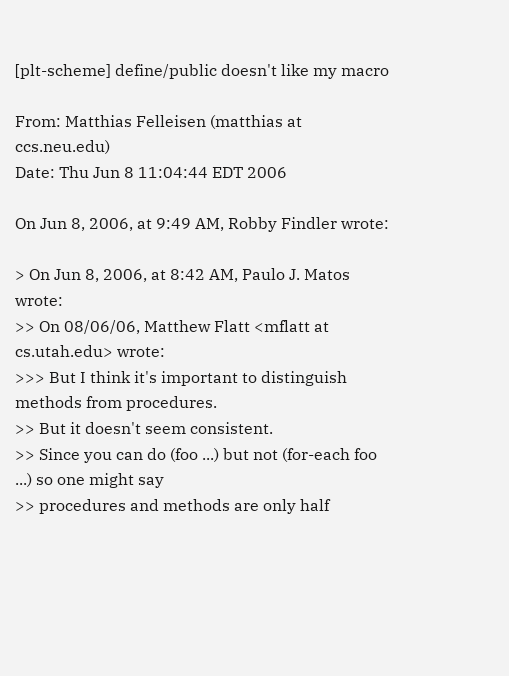[plt-scheme] define/public doesn't like my macro

From: Matthias Felleisen (matthias at ccs.neu.edu)
Date: Thu Jun 8 11:04:44 EDT 2006

On Jun 8, 2006, at 9:49 AM, Robby Findler wrote:

> On Jun 8, 2006, at 8:42 AM, Paulo J. Matos wrote:
>> On 08/06/06, Matthew Flatt <mflatt at cs.utah.edu> wrote:
>>> But I think it's important to distinguish methods from procedures.
>> But it doesn't seem consistent.
>> Since you can do (foo ...) but not (for-each foo ...) so one might say
>> procedures and methods are only half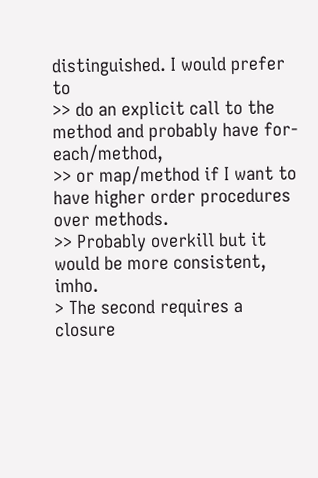distinguished. I would prefer to
>> do an explicit call to the method and probably have for-each/method,
>> or map/method if I want to have higher order procedures over methods.
>> Probably overkill but it would be more consistent, imho.
> The second requires a closure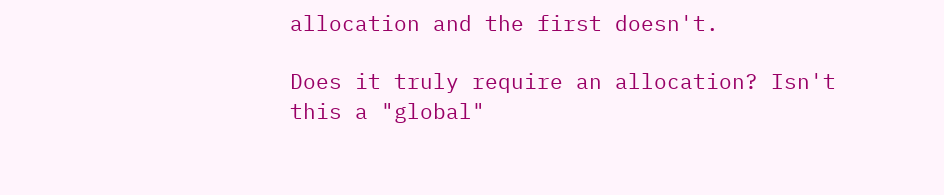allocation and the first doesn't.

Does it truly require an allocation? Isn't this a "global"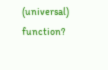(universal)
function?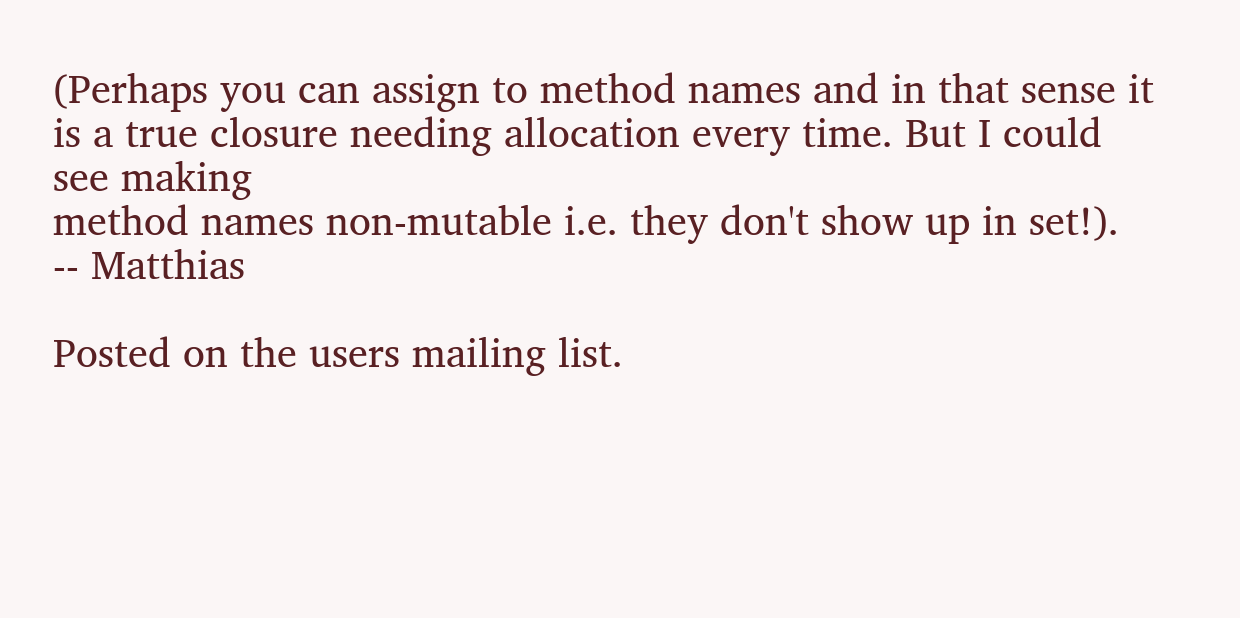(Perhaps you can assign to method names and in that sense it
is a true closure needing allocation every time. But I could see making
method names non-mutable i.e. they don't show up in set!). -- Matthias

Posted on the users mailing list.